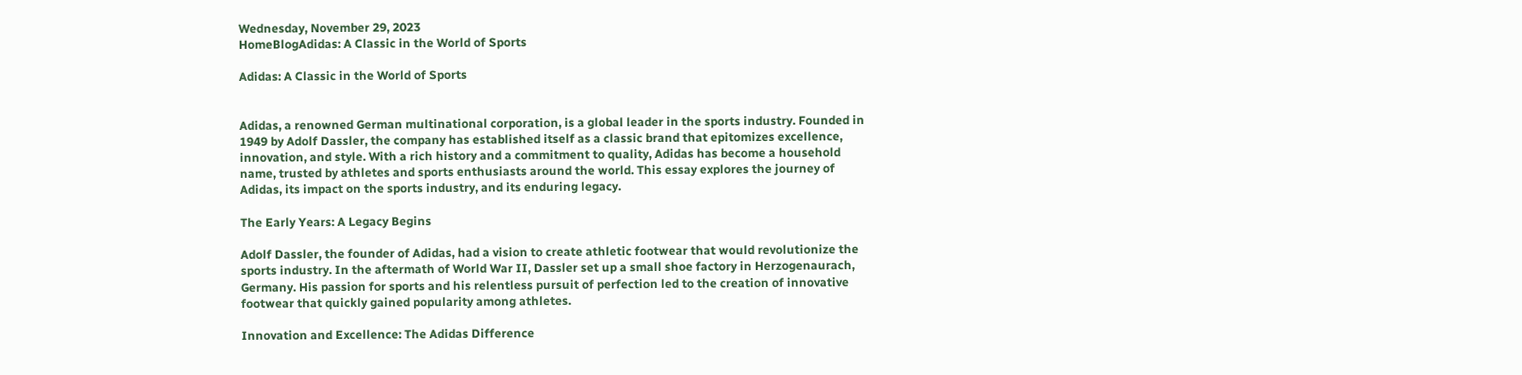Wednesday, November 29, 2023
HomeBlogAdidas: A Classic in the World of Sports

Adidas: A Classic in the World of Sports


Adidas, a renowned German multinational corporation, is a global leader in the sports industry. Founded in 1949 by Adolf Dassler, the company has established itself as a classic brand that epitomizes excellence, innovation, and style. With a rich history and a commitment to quality, Adidas has become a household name, trusted by athletes and sports enthusiasts around the world. This essay explores the journey of Adidas, its impact on the sports industry, and its enduring legacy.

The Early Years: A Legacy Begins

Adolf Dassler, the founder of Adidas, had a vision to create athletic footwear that would revolutionize the sports industry. In the aftermath of World War II, Dassler set up a small shoe factory in Herzogenaurach, Germany. His passion for sports and his relentless pursuit of perfection led to the creation of innovative footwear that quickly gained popularity among athletes.

Innovation and Excellence: The Adidas Difference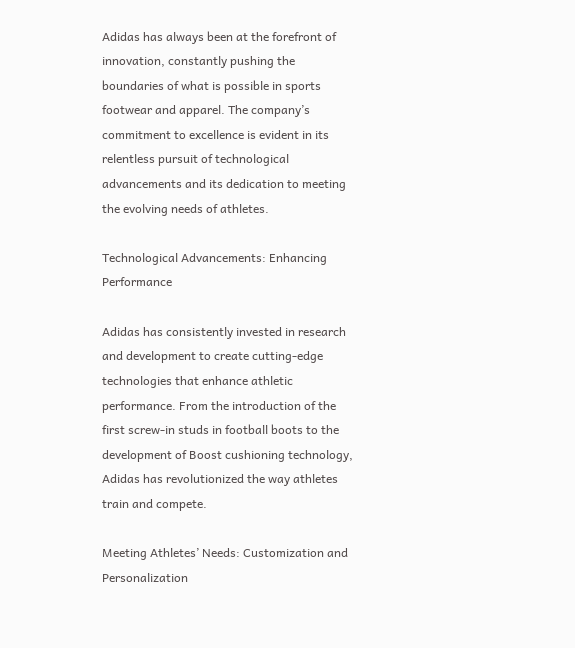Adidas has always been at the forefront of innovation, constantly pushing the boundaries of what is possible in sports footwear and apparel. The company’s commitment to excellence is evident in its relentless pursuit of technological advancements and its dedication to meeting the evolving needs of athletes.

Technological Advancements: Enhancing Performance

Adidas has consistently invested in research and development to create cutting-edge technologies that enhance athletic performance. From the introduction of the first screw-in studs in football boots to the development of Boost cushioning technology, Adidas has revolutionized the way athletes train and compete.

Meeting Athletes’ Needs: Customization and Personalization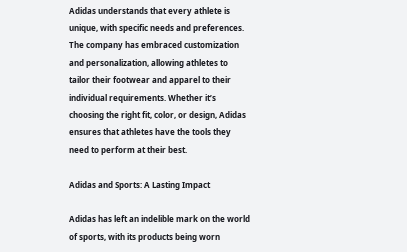Adidas understands that every athlete is unique, with specific needs and preferences. The company has embraced customization and personalization, allowing athletes to tailor their footwear and apparel to their individual requirements. Whether it’s choosing the right fit, color, or design, Adidas ensures that athletes have the tools they need to perform at their best.

Adidas and Sports: A Lasting Impact

Adidas has left an indelible mark on the world of sports, with its products being worn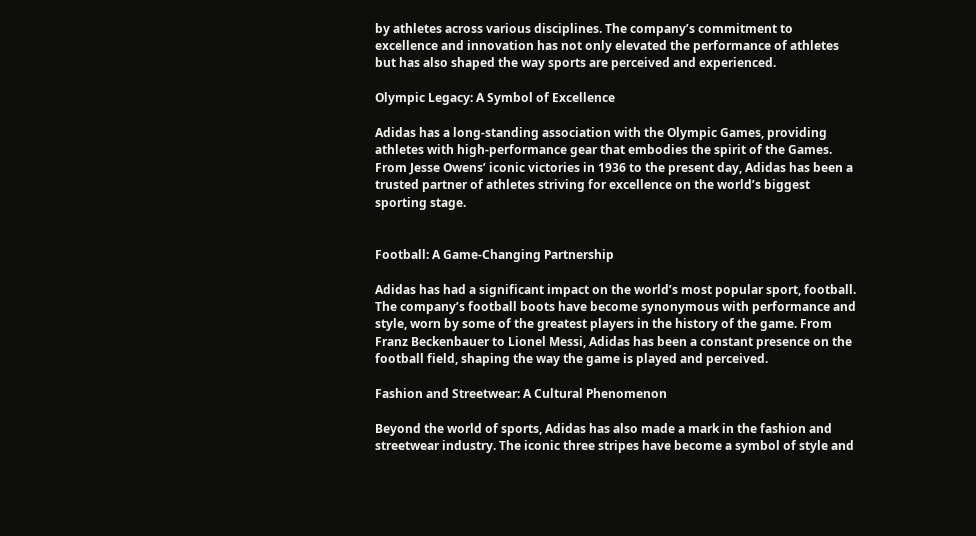by athletes across various disciplines. The company’s commitment to excellence and innovation has not only elevated the performance of athletes but has also shaped the way sports are perceived and experienced.

Olympic Legacy: A Symbol of Excellence

Adidas has a long-standing association with the Olympic Games, providing athletes with high-performance gear that embodies the spirit of the Games. From Jesse Owens’ iconic victories in 1936 to the present day, Adidas has been a trusted partner of athletes striving for excellence on the world’s biggest sporting stage.


Football: A Game-Changing Partnership

Adidas has had a significant impact on the world’s most popular sport, football. The company’s football boots have become synonymous with performance and style, worn by some of the greatest players in the history of the game. From Franz Beckenbauer to Lionel Messi, Adidas has been a constant presence on the football field, shaping the way the game is played and perceived.

Fashion and Streetwear: A Cultural Phenomenon

Beyond the world of sports, Adidas has also made a mark in the fashion and streetwear industry. The iconic three stripes have become a symbol of style and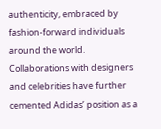authenticity, embraced by fashion-forward individuals around the world. Collaborations with designers and celebrities have further cemented Adidas’ position as a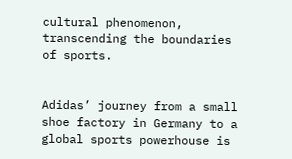cultural phenomenon, transcending the boundaries of sports.


Adidas’ journey from a small shoe factory in Germany to a global sports powerhouse is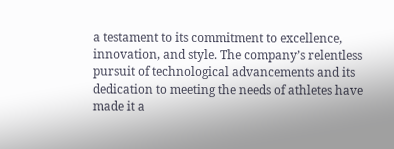a testament to its commitment to excellence, innovation, and style. The company’s relentless pursuit of technological advancements and its dedication to meeting the needs of athletes have made it a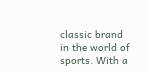classic brand in the world of sports. With a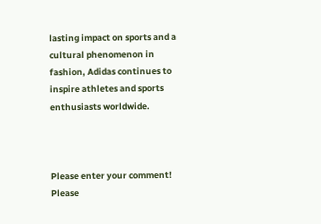lasting impact on sports and a cultural phenomenon in fashion, Adidas continues to inspire athletes and sports enthusiasts worldwide.



Please enter your comment!
Please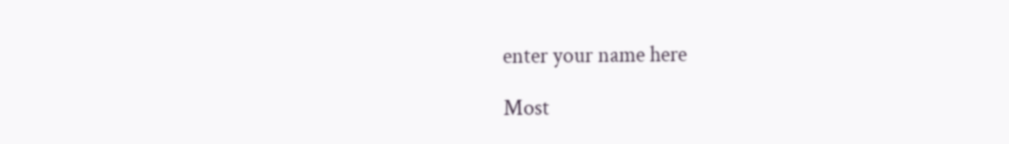enter your name here

Most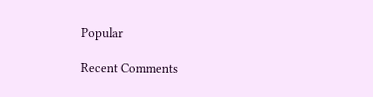Popular

Recent Comments